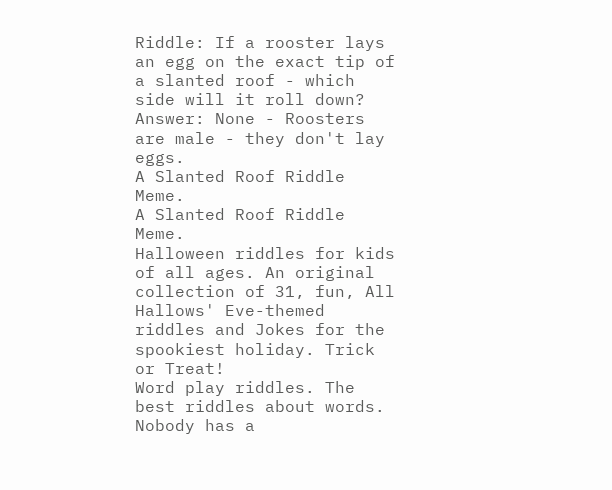Riddle: If a rooster lays an egg on the exact tip of a slanted roof - which side will it roll down?
Answer: None - Roosters are male - they don't lay eggs.
A Slanted Roof Riddle Meme.
A Slanted Roof Riddle Meme.
Halloween riddles for kids of all ages. An original collection of 31, fun, All Hallows' Eve-themed riddles and Jokes for the spookiest holiday. Trick or Treat!
Word play riddles. The best riddles about words. Nobody has a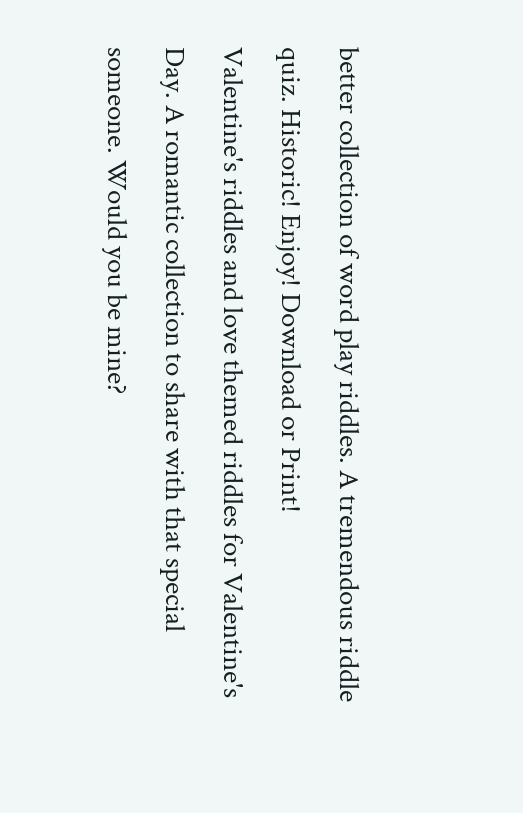better collection of word play riddles. A tremendous riddle quiz. Historic! Enjoy! Download or Print!
Valentine's riddles and love themed riddles for Valentine's Day. A romantic collection to share with that special someone. Would you be mine?